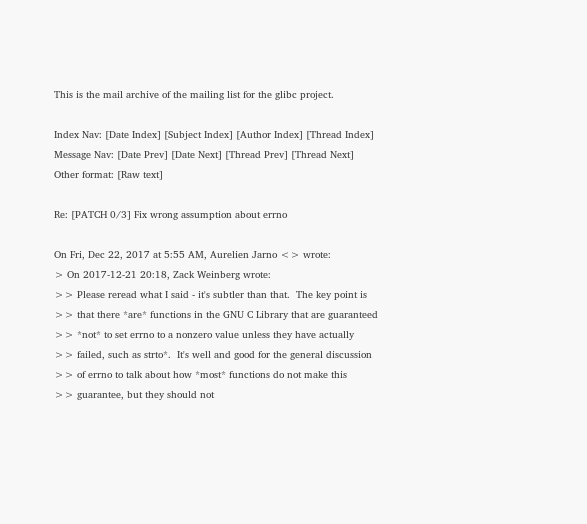This is the mail archive of the mailing list for the glibc project.

Index Nav: [Date Index] [Subject Index] [Author Index] [Thread Index]
Message Nav: [Date Prev] [Date Next] [Thread Prev] [Thread Next]
Other format: [Raw text]

Re: [PATCH 0/3] Fix wrong assumption about errno

On Fri, Dec 22, 2017 at 5:55 AM, Aurelien Jarno <> wrote:
> On 2017-12-21 20:18, Zack Weinberg wrote:
>> Please reread what I said - it's subtler than that.  The key point is
>> that there *are* functions in the GNU C Library that are guaranteed
>> *not* to set errno to a nonzero value unless they have actually
>> failed, such as strto*.  It's well and good for the general discussion
>> of errno to talk about how *most* functions do not make this
>> guarantee, but they should not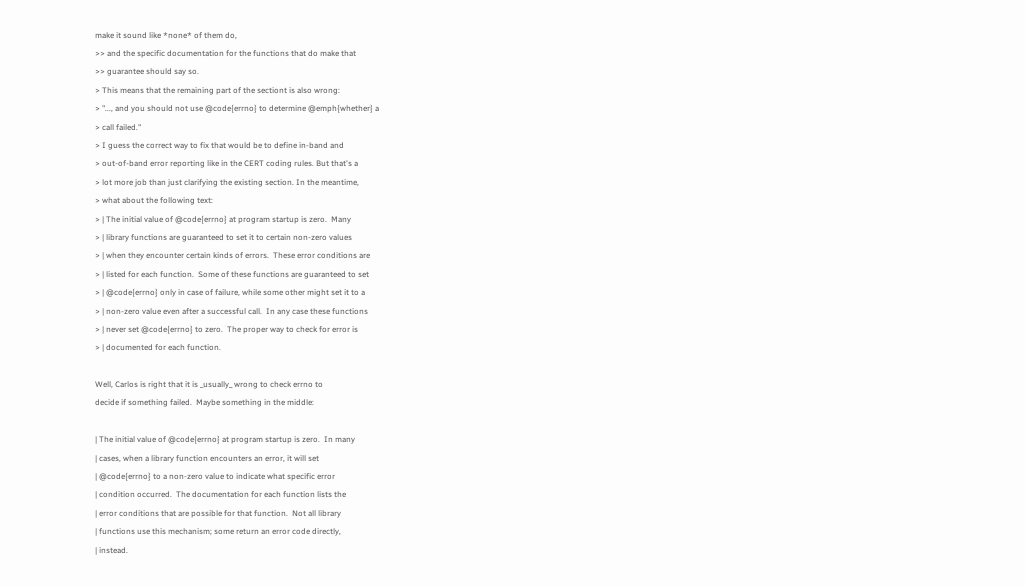make it sound like *none* of them do,
>> and the specific documentation for the functions that do make that
>> guarantee should say so.
> This means that the remaining part of the sectiont is also wrong:
> "..., and you should not use @code{errno} to determine @emph{whether} a
> call failed."
> I guess the correct way to fix that would be to define in-band and
> out-of-band error reporting like in the CERT coding rules. But that's a
> lot more job than just clarifying the existing section. In the meantime,
> what about the following text:
> | The initial value of @code{errno} at program startup is zero.  Many
> | library functions are guaranteed to set it to certain non-zero values
> | when they encounter certain kinds of errors.  These error conditions are
> | listed for each function.  Some of these functions are guaranteed to set
> | @code{errno} only in case of failure, while some other might set it to a
> | non-zero value even after a successful call.  In any case these functions
> | never set @code{errno} to zero.  The proper way to check for error is
> | documented for each function.

Well, Carlos is right that it is _usually_ wrong to check errno to
decide if something failed.  Maybe something in the middle:

| The initial value of @code{errno} at program startup is zero.  In many
| cases, when a library function encounters an error, it will set
| @code{errno} to a non-zero value to indicate what specific error
| condition occurred.  The documentation for each function lists the
| error conditions that are possible for that function.  Not all library
| functions use this mechanism; some return an error code directly,
| instead.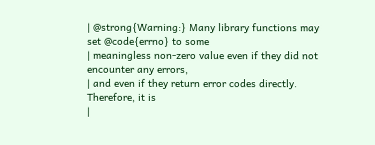| @strong{Warning:} Many library functions may set @code{errno} to some
| meaningless non-zero value even if they did not encounter any errors,
| and even if they return error codes directly.  Therefore, it is
|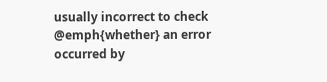usually incorrect to check @emph{whether} an error occurred by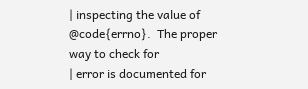| inspecting the value of @code{errno}.  The proper way to check for
| error is documented for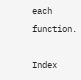each function.

Index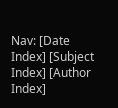Nav: [Date Index] [Subject Index] [Author Index]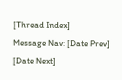[Thread Index]
Message Nav: [Date Prev] [Date Next]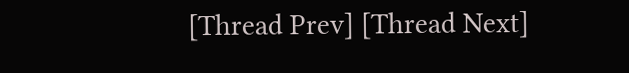[Thread Prev] [Thread Next]